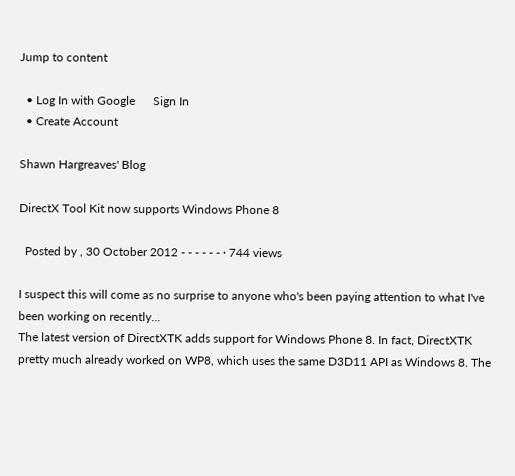Jump to content

  • Log In with Google      Sign In
  • Create Account

Shawn Hargreaves' Blog

DirectX Tool Kit now supports Windows Phone 8

  Posted by , 30 October 2012 - - - - - - · 744 views

I suspect this will come as no surprise to anyone who's been paying attention to what I've been working on recently...
The latest version of DirectXTK adds support for Windows Phone 8. In fact, DirectXTK pretty much already worked on WP8, which uses the same D3D11 API as Windows 8. The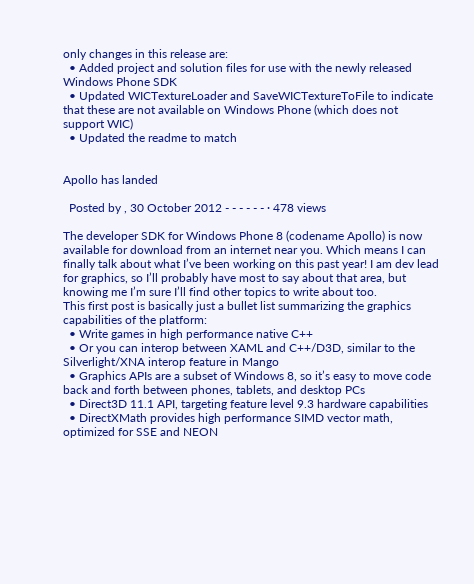only changes in this release are:
  • Added project and solution files for use with the newly released Windows Phone SDK
  • Updated WICTextureLoader and SaveWICTextureToFile to indicate that these are not available on Windows Phone (which does not support WIC)
  • Updated the readme to match


Apollo has landed

  Posted by , 30 October 2012 - - - - - - · 478 views

The developer SDK for Windows Phone 8 (codename Apollo) is now available for download from an internet near you. Which means I can finally talk about what I’ve been working on this past year! I am dev lead for graphics, so I’ll probably have most to say about that area, but knowing me I’m sure I’ll find other topics to write about too.
This first post is basically just a bullet list summarizing the graphics capabilities of the platform:
  • Write games in high performance native C++
  • Or you can interop between XAML and C++/D3D, similar to the Silverlight/XNA interop feature in Mango
  • Graphics APIs are a subset of Windows 8, so it’s easy to move code back and forth between phones, tablets, and desktop PCs
  • Direct3D 11.1 API, targeting feature level 9.3 hardware capabilities
  • DirectXMath provides high performance SIMD vector math, optimized for SSE and NEON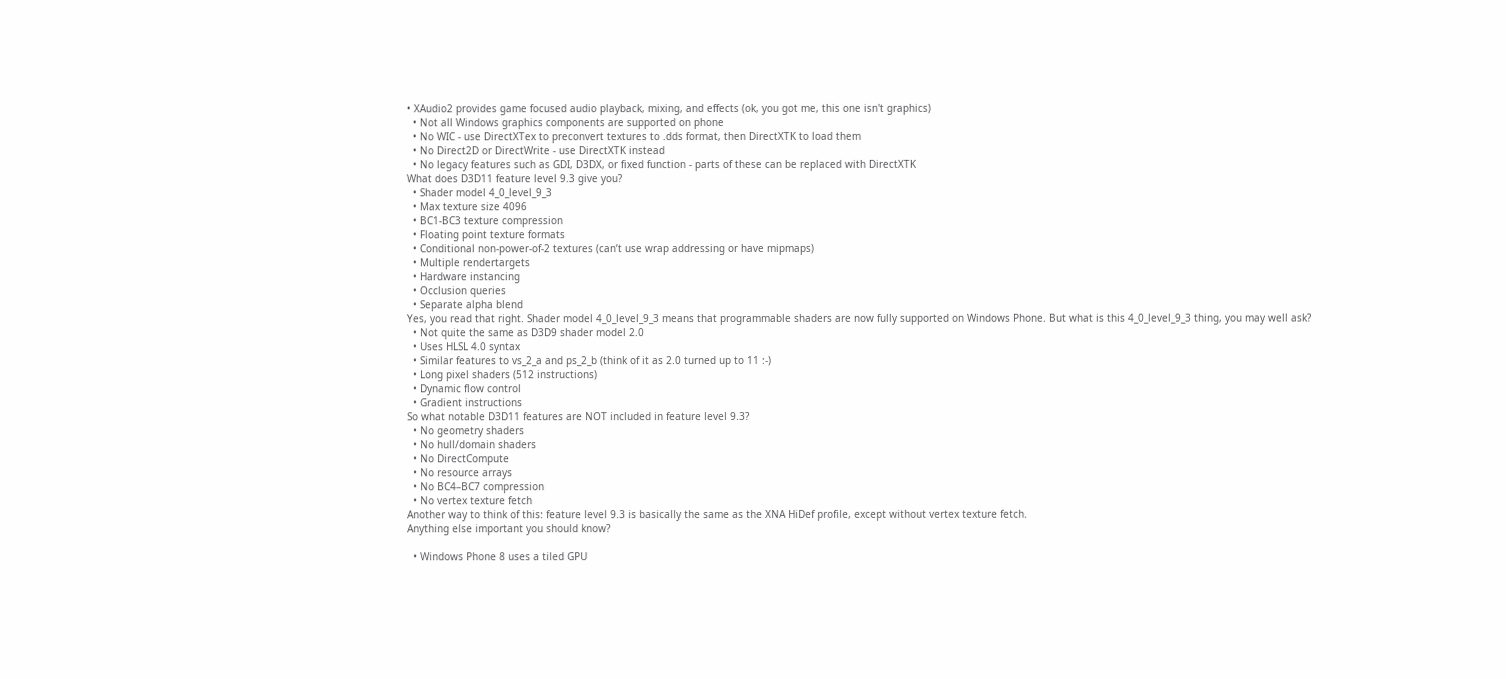• XAudio2 provides game focused audio playback, mixing, and effects (ok, you got me, this one isn't graphics)
  • Not all Windows graphics components are supported on phone
  • No WIC - use DirectXTex to preconvert textures to .dds format, then DirectXTK to load them
  • No Direct2D or DirectWrite - use DirectXTK instead
  • No legacy features such as GDI, D3DX, or fixed function - parts of these can be replaced with DirectXTK
What does D3D11 feature level 9.3 give you?
  • Shader model 4_0_level_9_3
  • Max texture size 4096
  • BC1-BC3 texture compression
  • Floating point texture formats
  • Conditional non-power-of-2 textures (can’t use wrap addressing or have mipmaps)
  • Multiple rendertargets
  • Hardware instancing
  • Occlusion queries
  • Separate alpha blend
Yes, you read that right. Shader model 4_0_level_9_3 means that programmable shaders are now fully supported on Windows Phone. But what is this 4_0_level_9_3 thing, you may well ask?
  • Not quite the same as D3D9 shader model 2.0
  • Uses HLSL 4.0 syntax
  • Similar features to vs_2_a and ps_2_b (think of it as 2.0 turned up to 11 :-)
  • Long pixel shaders (512 instructions)
  • Dynamic flow control
  • Gradient instructions
So what notable D3D11 features are NOT included in feature level 9.3?
  • No geometry shaders
  • No hull/domain shaders
  • No DirectCompute
  • No resource arrays
  • No BC4–BC7 compression
  • No vertex texture fetch
Another way to think of this: feature level 9.3 is basically the same as the XNA HiDef profile, except without vertex texture fetch.
Anything else important you should know?

  • Windows Phone 8 uses a tiled GPU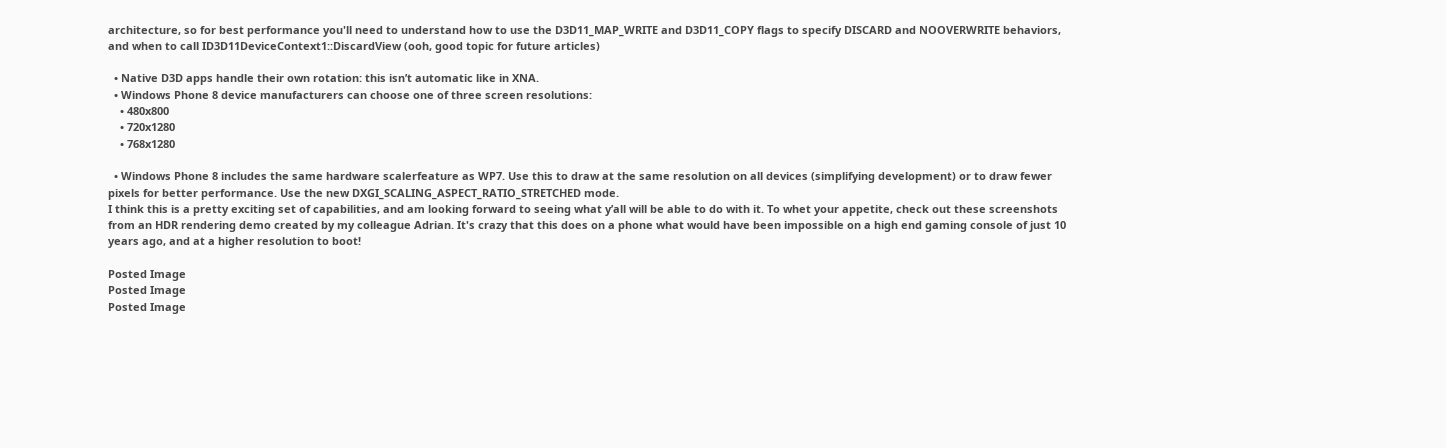architecture, so for best performance you'll need to understand how to use the D3D11_MAP_WRITE and D3D11_COPY flags to specify DISCARD and NOOVERWRITE behaviors, and when to call ID3D11DeviceContext1::DiscardView (ooh, good topic for future articles)

  • Native D3D apps handle their own rotation: this isn’t automatic like in XNA.
  • Windows Phone 8 device manufacturers can choose one of three screen resolutions:
    • 480x800
    • 720x1280
    • 768x1280

  • Windows Phone 8 includes the same hardware scalerfeature as WP7. Use this to draw at the same resolution on all devices (simplifying development) or to draw fewer pixels for better performance. Use the new DXGI_SCALING_ASPECT_RATIO_STRETCHED mode.
I think this is a pretty exciting set of capabilities, and am looking forward to seeing what y’all will be able to do with it. To whet your appetite, check out these screenshots from an HDR rendering demo created by my colleague Adrian. It's crazy that this does on a phone what would have been impossible on a high end gaming console of just 10 years ago, and at a higher resolution to boot!

Posted Image
Posted Image
Posted Image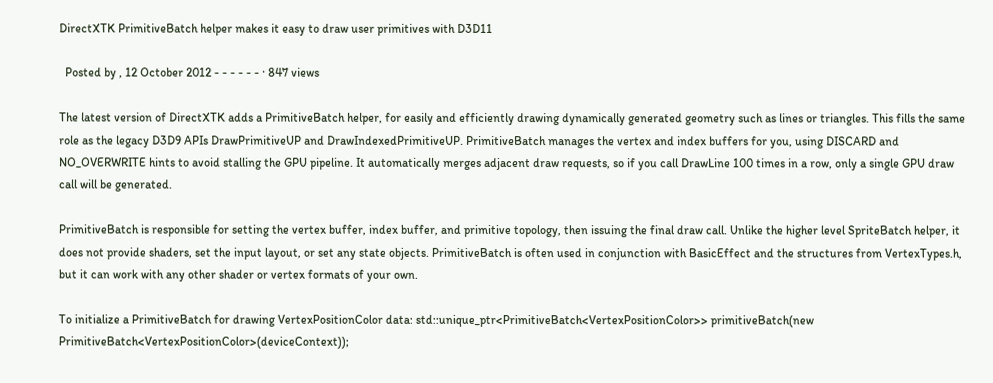DirectXTK PrimitiveBatch helper makes it easy to draw user primitives with D3D11

  Posted by , 12 October 2012 - - - - - - · 847 views

The latest version of DirectXTK adds a PrimitiveBatch helper, for easily and efficiently drawing dynamically generated geometry such as lines or triangles. This fills the same role as the legacy D3D9 APIs DrawPrimitiveUP and DrawIndexedPrimitiveUP. PrimitiveBatch manages the vertex and index buffers for you, using DISCARD and NO_OVERWRITE hints to avoid stalling the GPU pipeline. It automatically merges adjacent draw requests, so if you call DrawLine 100 times in a row, only a single GPU draw call will be generated.

PrimitiveBatch is responsible for setting the vertex buffer, index buffer, and primitive topology, then issuing the final draw call. Unlike the higher level SpriteBatch helper, it does not provide shaders, set the input layout, or set any state objects. PrimitiveBatch is often used in conjunction with BasicEffect and the structures from VertexTypes.h, but it can work with any other shader or vertex formats of your own.

To initialize a PrimitiveBatch for drawing VertexPositionColor data: std::unique_ptr<PrimitiveBatch<VertexPositionColor>> primitiveBatch(new PrimitiveBatch<VertexPositionColor>(deviceContext));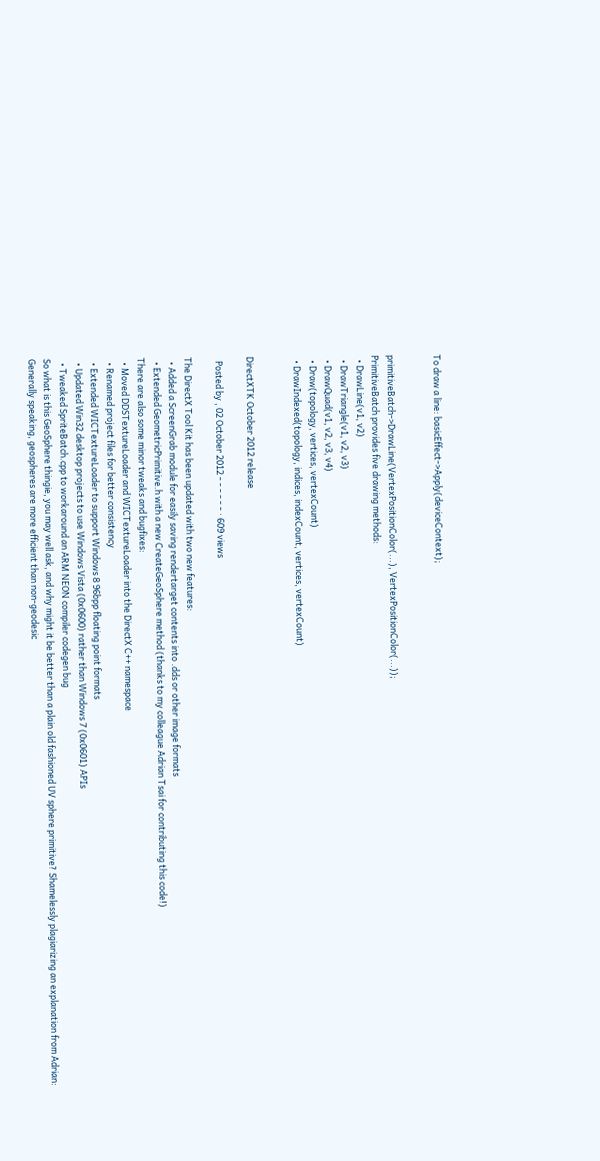To draw a line: basicEffect->Apply(deviceContext);


primitiveBatch->DrawLine(VertexPositionColor(...), VertexPositionColor(...));
PrimitiveBatch provides five drawing methods:
  • DrawLine(v1, v2)
  • DrawTriangle(v1, v2, v3)
  • DrawQuad(v1, v2, v3, v4)
  • Draw(topology, vertices, vertexCount)
  • DrawIndexed(topology, indices, indexCount, vertices, vertexCount)


DirectXTK October 2012 release

  Posted by , 02 October 2012 - - - - - - · 609 views

The DirectX Tool Kit has been updated with two new features:
  • Added a ScreenGrab module for easily saving rendertarget contents into .dds or other image formats
  • Extended GeometricPrimitive.h with a new CreateGeoSphere method (thanks to my colleague Adrian Tsai for contributing this code!)
There are also some minor tweaks and bugfixes:
  • Moved DDSTextureLoader and WICTextureLoader into the DirectX C++ namespace
  • Renamed project files for better consistency
  • Extended WICTextureLoader to support Windows 8 96bpp floating point formats
  • Updated Win32 desktop projects to use Windows Vista (0x0600) rather than Windows 7 (0x0601) APIs
  • Tweaked SpriteBatch.cpp to workaround an ARM NEON compiler codegen bug
So what is this GeoSphere thingie, you may well ask, and why might it be better than a plain old fashioned UV sphere primitive? Shamelessly plagiarizing an explanation from Adrian:
Generally speaking, geospheres are more efficient than non-geodesic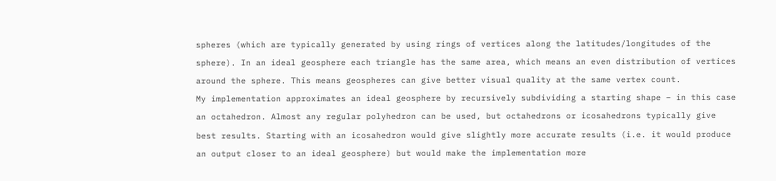spheres (which are typically generated by using rings of vertices along the latitudes/longitudes of the sphere). In an ideal geosphere each triangle has the same area, which means an even distribution of vertices around the sphere. This means geospheres can give better visual quality at the same vertex count.
My implementation approximates an ideal geosphere by recursively subdividing a starting shape – in this case an octahedron. Almost any regular polyhedron can be used, but octahedrons or icosahedrons typically give best results. Starting with an icosahedron would give slightly more accurate results (i.e. it would produce an output closer to an ideal geosphere) but would make the implementation more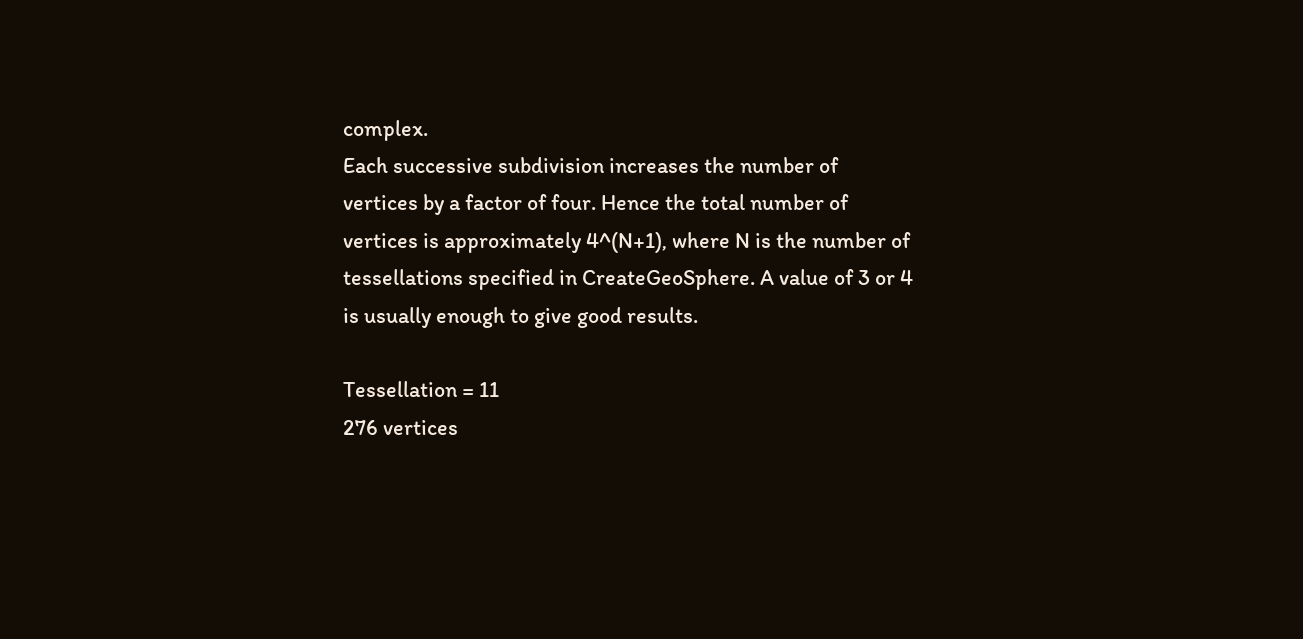complex.
Each successive subdivision increases the number of vertices by a factor of four. Hence the total number of vertices is approximately 4^(N+1), where N is the number of tessellations specified in CreateGeoSphere. A value of 3 or 4 is usually enough to give good results.

Tessellation = 11
276 vertices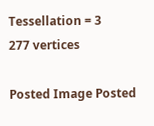Tessellation = 3
277 vertices

Posted Image Posted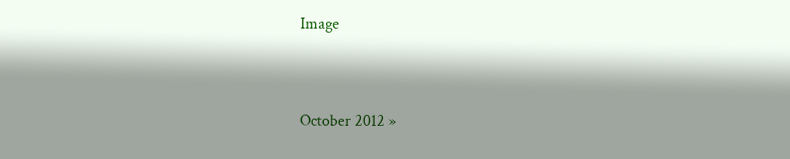Image



October 2012 »